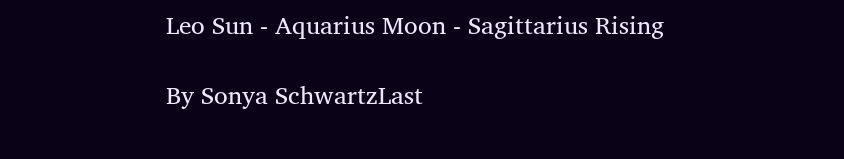Leo Sun - Aquarius Moon - Sagittarius Rising

By Sonya SchwartzLast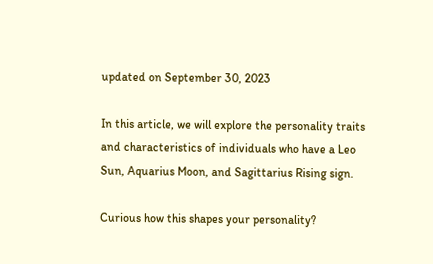updated on September 30, 2023

In this article, we will explore the personality traits and characteristics of individuals who have a Leo Sun, Aquarius Moon, and Sagittarius Rising sign.

Curious how this shapes your personality?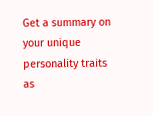Get a summary on your unique personality traits as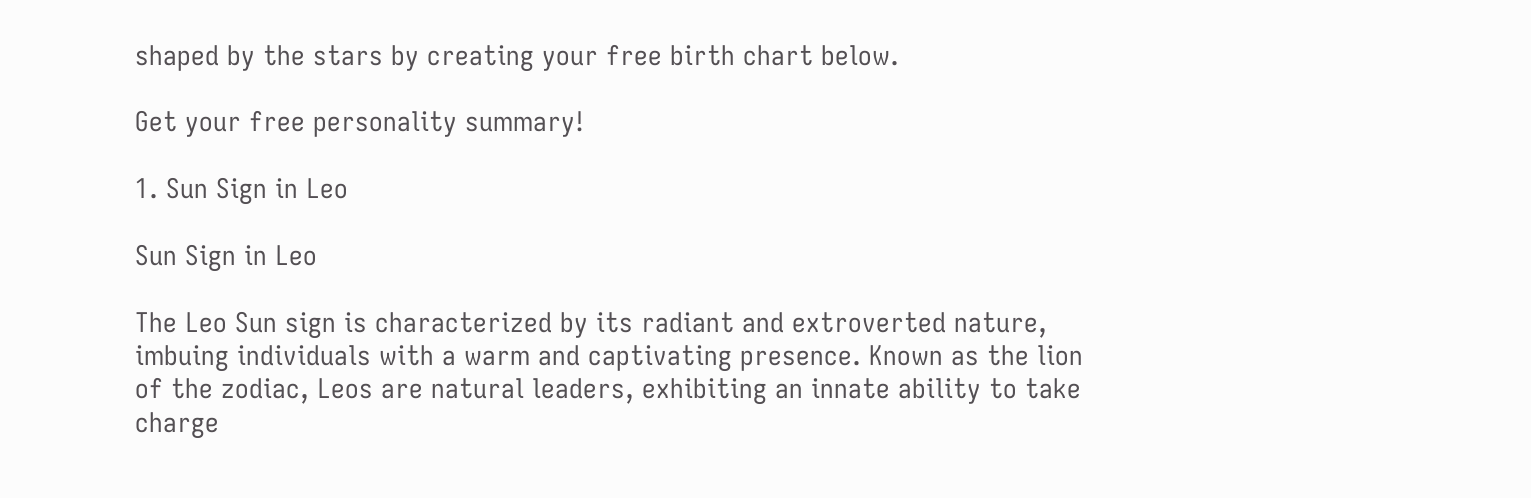shaped by the stars by creating your free birth chart below.

Get your free personality summary!

1. Sun Sign in Leo

Sun Sign in Leo

The Leo Sun sign is characterized by its radiant and extroverted nature, imbuing individuals with a warm and captivating presence. Known as the lion of the zodiac, Leos are natural leaders, exhibiting an innate ability to take charge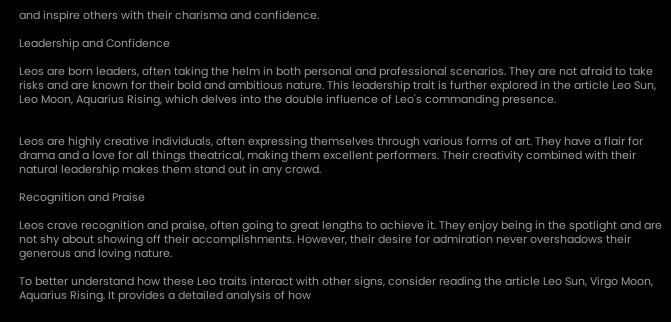and inspire others with their charisma and confidence.

Leadership and Confidence

Leos are born leaders, often taking the helm in both personal and professional scenarios. They are not afraid to take risks and are known for their bold and ambitious nature. This leadership trait is further explored in the article Leo Sun, Leo Moon, Aquarius Rising, which delves into the double influence of Leo's commanding presence.


Leos are highly creative individuals, often expressing themselves through various forms of art. They have a flair for drama and a love for all things theatrical, making them excellent performers. Their creativity combined with their natural leadership makes them stand out in any crowd.

Recognition and Praise

Leos crave recognition and praise, often going to great lengths to achieve it. They enjoy being in the spotlight and are not shy about showing off their accomplishments. However, their desire for admiration never overshadows their generous and loving nature.

To better understand how these Leo traits interact with other signs, consider reading the article Leo Sun, Virgo Moon, Aquarius Rising. It provides a detailed analysis of how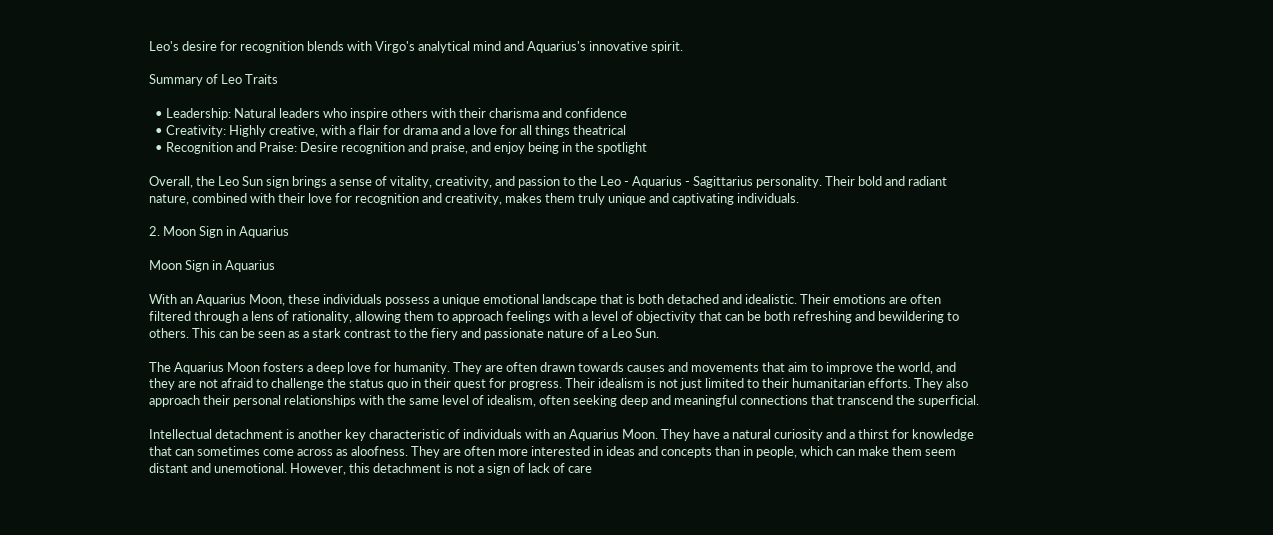Leo's desire for recognition blends with Virgo's analytical mind and Aquarius's innovative spirit.

Summary of Leo Traits

  • Leadership: Natural leaders who inspire others with their charisma and confidence
  • Creativity: Highly creative, with a flair for drama and a love for all things theatrical
  • Recognition and Praise: Desire recognition and praise, and enjoy being in the spotlight

Overall, the Leo Sun sign brings a sense of vitality, creativity, and passion to the Leo - Aquarius - Sagittarius personality. Their bold and radiant nature, combined with their love for recognition and creativity, makes them truly unique and captivating individuals.

2. Moon Sign in Aquarius

Moon Sign in Aquarius

With an Aquarius Moon, these individuals possess a unique emotional landscape that is both detached and idealistic. Their emotions are often filtered through a lens of rationality, allowing them to approach feelings with a level of objectivity that can be both refreshing and bewildering to others. This can be seen as a stark contrast to the fiery and passionate nature of a Leo Sun.

The Aquarius Moon fosters a deep love for humanity. They are often drawn towards causes and movements that aim to improve the world, and they are not afraid to challenge the status quo in their quest for progress. Their idealism is not just limited to their humanitarian efforts. They also approach their personal relationships with the same level of idealism, often seeking deep and meaningful connections that transcend the superficial.

Intellectual detachment is another key characteristic of individuals with an Aquarius Moon. They have a natural curiosity and a thirst for knowledge that can sometimes come across as aloofness. They are often more interested in ideas and concepts than in people, which can make them seem distant and unemotional. However, this detachment is not a sign of lack of care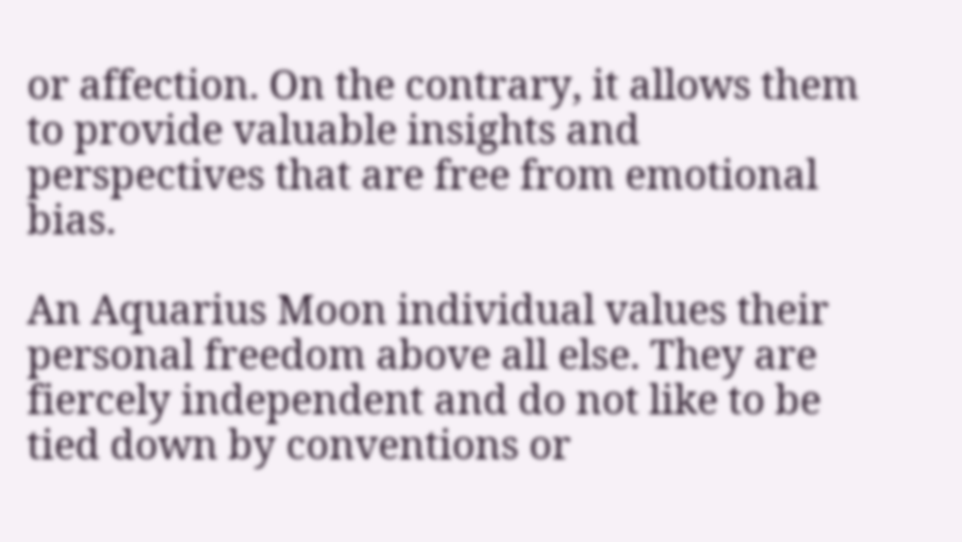or affection. On the contrary, it allows them to provide valuable insights and perspectives that are free from emotional bias.

An Aquarius Moon individual values their personal freedom above all else. They are fiercely independent and do not like to be tied down by conventions or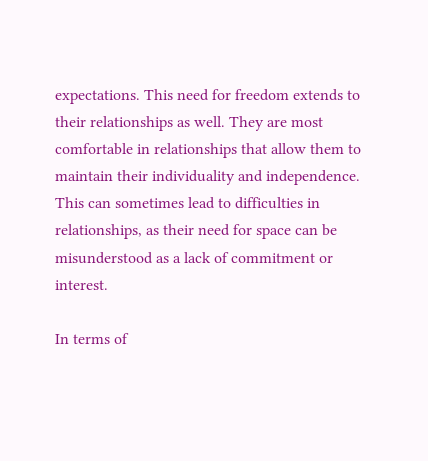expectations. This need for freedom extends to their relationships as well. They are most comfortable in relationships that allow them to maintain their individuality and independence. This can sometimes lead to difficulties in relationships, as their need for space can be misunderstood as a lack of commitment or interest.

In terms of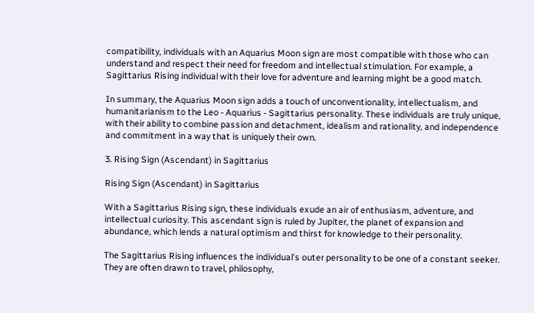compatibility, individuals with an Aquarius Moon sign are most compatible with those who can understand and respect their need for freedom and intellectual stimulation. For example, a Sagittarius Rising individual with their love for adventure and learning might be a good match.

In summary, the Aquarius Moon sign adds a touch of unconventionality, intellectualism, and humanitarianism to the Leo - Aquarius - Sagittarius personality. These individuals are truly unique, with their ability to combine passion and detachment, idealism and rationality, and independence and commitment in a way that is uniquely their own.

3. Rising Sign (Ascendant) in Sagittarius

Rising Sign (Ascendant) in Sagittarius

With a Sagittarius Rising sign, these individuals exude an air of enthusiasm, adventure, and intellectual curiosity. This ascendant sign is ruled by Jupiter, the planet of expansion and abundance, which lends a natural optimism and thirst for knowledge to their personality.

The Sagittarius Rising influences the individual's outer personality to be one of a constant seeker. They are often drawn to travel, philosophy,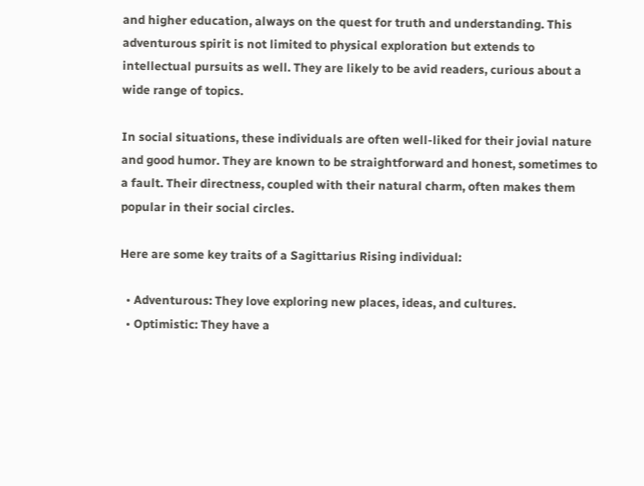and higher education, always on the quest for truth and understanding. This adventurous spirit is not limited to physical exploration but extends to intellectual pursuits as well. They are likely to be avid readers, curious about a wide range of topics.

In social situations, these individuals are often well-liked for their jovial nature and good humor. They are known to be straightforward and honest, sometimes to a fault. Their directness, coupled with their natural charm, often makes them popular in their social circles.

Here are some key traits of a Sagittarius Rising individual:

  • Adventurous: They love exploring new places, ideas, and cultures.
  • Optimistic: They have a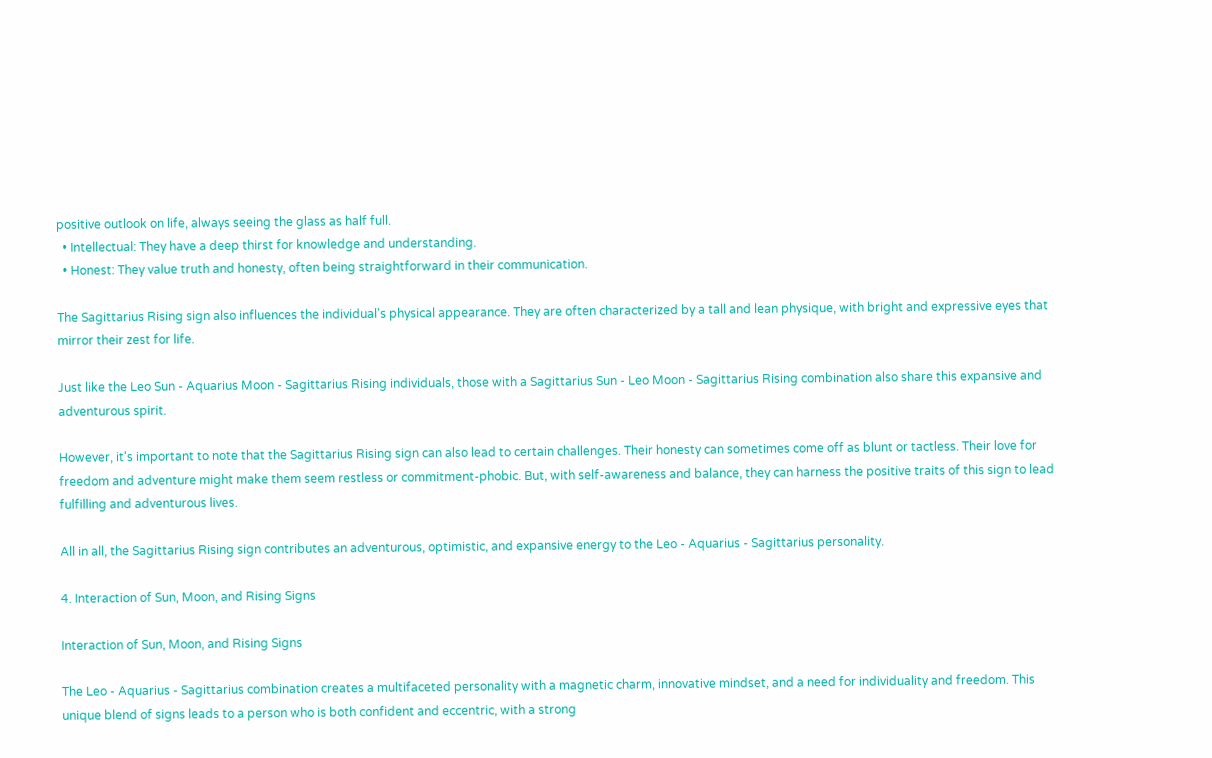positive outlook on life, always seeing the glass as half full.
  • Intellectual: They have a deep thirst for knowledge and understanding.
  • Honest: They value truth and honesty, often being straightforward in their communication.

The Sagittarius Rising sign also influences the individual's physical appearance. They are often characterized by a tall and lean physique, with bright and expressive eyes that mirror their zest for life.

Just like the Leo Sun - Aquarius Moon - Sagittarius Rising individuals, those with a Sagittarius Sun - Leo Moon - Sagittarius Rising combination also share this expansive and adventurous spirit.

However, it's important to note that the Sagittarius Rising sign can also lead to certain challenges. Their honesty can sometimes come off as blunt or tactless. Their love for freedom and adventure might make them seem restless or commitment-phobic. But, with self-awareness and balance, they can harness the positive traits of this sign to lead fulfilling and adventurous lives.

All in all, the Sagittarius Rising sign contributes an adventurous, optimistic, and expansive energy to the Leo - Aquarius - Sagittarius personality.

4. Interaction of Sun, Moon, and Rising Signs

Interaction of Sun, Moon, and Rising Signs

The Leo - Aquarius - Sagittarius combination creates a multifaceted personality with a magnetic charm, innovative mindset, and a need for individuality and freedom. This unique blend of signs leads to a person who is both confident and eccentric, with a strong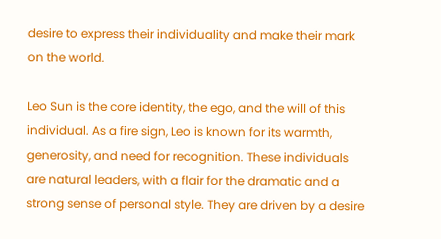desire to express their individuality and make their mark on the world.

Leo Sun is the core identity, the ego, and the will of this individual. As a fire sign, Leo is known for its warmth, generosity, and need for recognition. These individuals are natural leaders, with a flair for the dramatic and a strong sense of personal style. They are driven by a desire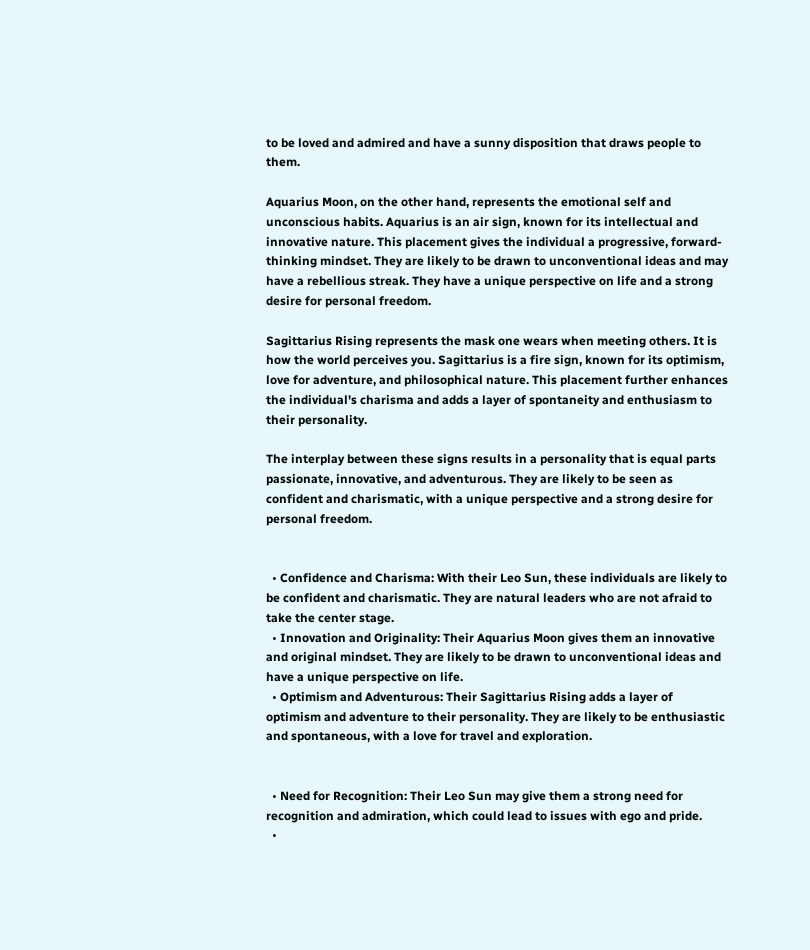to be loved and admired and have a sunny disposition that draws people to them.

Aquarius Moon, on the other hand, represents the emotional self and unconscious habits. Aquarius is an air sign, known for its intellectual and innovative nature. This placement gives the individual a progressive, forward-thinking mindset. They are likely to be drawn to unconventional ideas and may have a rebellious streak. They have a unique perspective on life and a strong desire for personal freedom.

Sagittarius Rising represents the mask one wears when meeting others. It is how the world perceives you. Sagittarius is a fire sign, known for its optimism, love for adventure, and philosophical nature. This placement further enhances the individual's charisma and adds a layer of spontaneity and enthusiasm to their personality.

The interplay between these signs results in a personality that is equal parts passionate, innovative, and adventurous. They are likely to be seen as confident and charismatic, with a unique perspective and a strong desire for personal freedom.


  • Confidence and Charisma: With their Leo Sun, these individuals are likely to be confident and charismatic. They are natural leaders who are not afraid to take the center stage.
  • Innovation and Originality: Their Aquarius Moon gives them an innovative and original mindset. They are likely to be drawn to unconventional ideas and have a unique perspective on life.
  • Optimism and Adventurous: Their Sagittarius Rising adds a layer of optimism and adventure to their personality. They are likely to be enthusiastic and spontaneous, with a love for travel and exploration.


  • Need for Recognition: Their Leo Sun may give them a strong need for recognition and admiration, which could lead to issues with ego and pride.
  •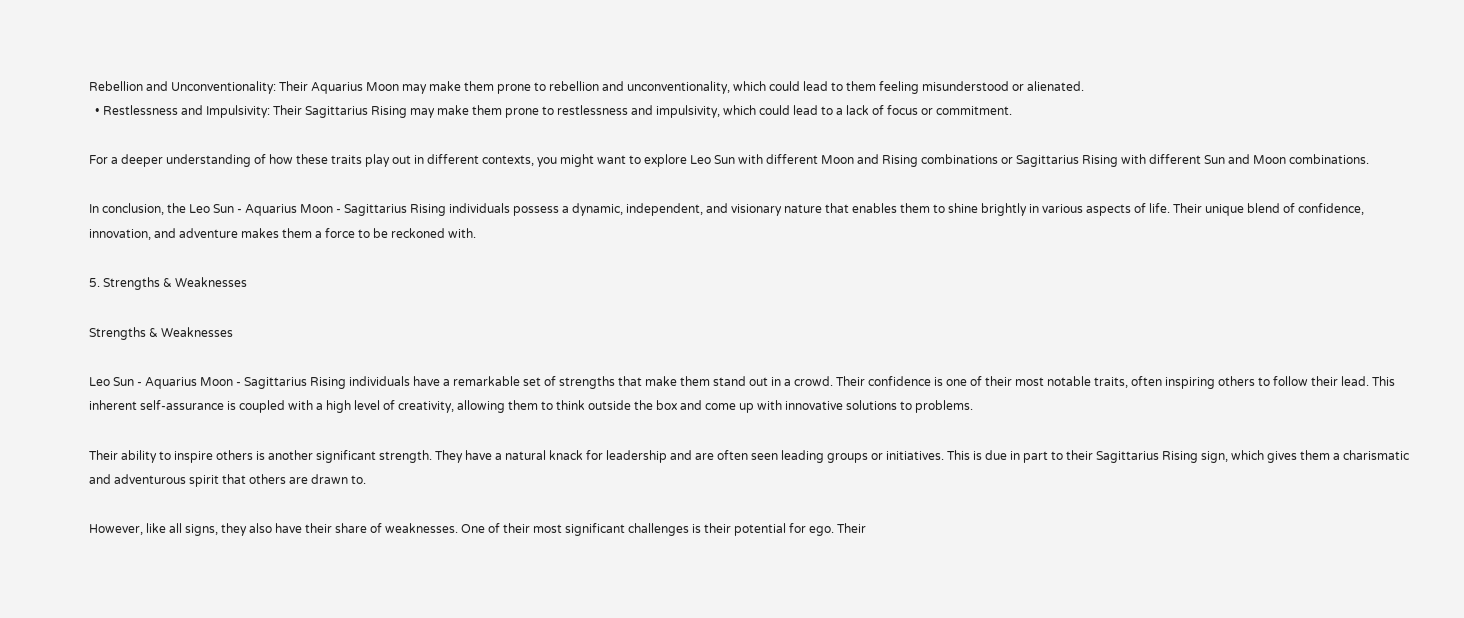Rebellion and Unconventionality: Their Aquarius Moon may make them prone to rebellion and unconventionality, which could lead to them feeling misunderstood or alienated.
  • Restlessness and Impulsivity: Their Sagittarius Rising may make them prone to restlessness and impulsivity, which could lead to a lack of focus or commitment.

For a deeper understanding of how these traits play out in different contexts, you might want to explore Leo Sun with different Moon and Rising combinations or Sagittarius Rising with different Sun and Moon combinations.

In conclusion, the Leo Sun - Aquarius Moon - Sagittarius Rising individuals possess a dynamic, independent, and visionary nature that enables them to shine brightly in various aspects of life. Their unique blend of confidence, innovation, and adventure makes them a force to be reckoned with.

5. Strengths & Weaknesses

Strengths & Weaknesses

Leo Sun - Aquarius Moon - Sagittarius Rising individuals have a remarkable set of strengths that make them stand out in a crowd. Their confidence is one of their most notable traits, often inspiring others to follow their lead. This inherent self-assurance is coupled with a high level of creativity, allowing them to think outside the box and come up with innovative solutions to problems.

Their ability to inspire others is another significant strength. They have a natural knack for leadership and are often seen leading groups or initiatives. This is due in part to their Sagittarius Rising sign, which gives them a charismatic and adventurous spirit that others are drawn to.

However, like all signs, they also have their share of weaknesses. One of their most significant challenges is their potential for ego. Their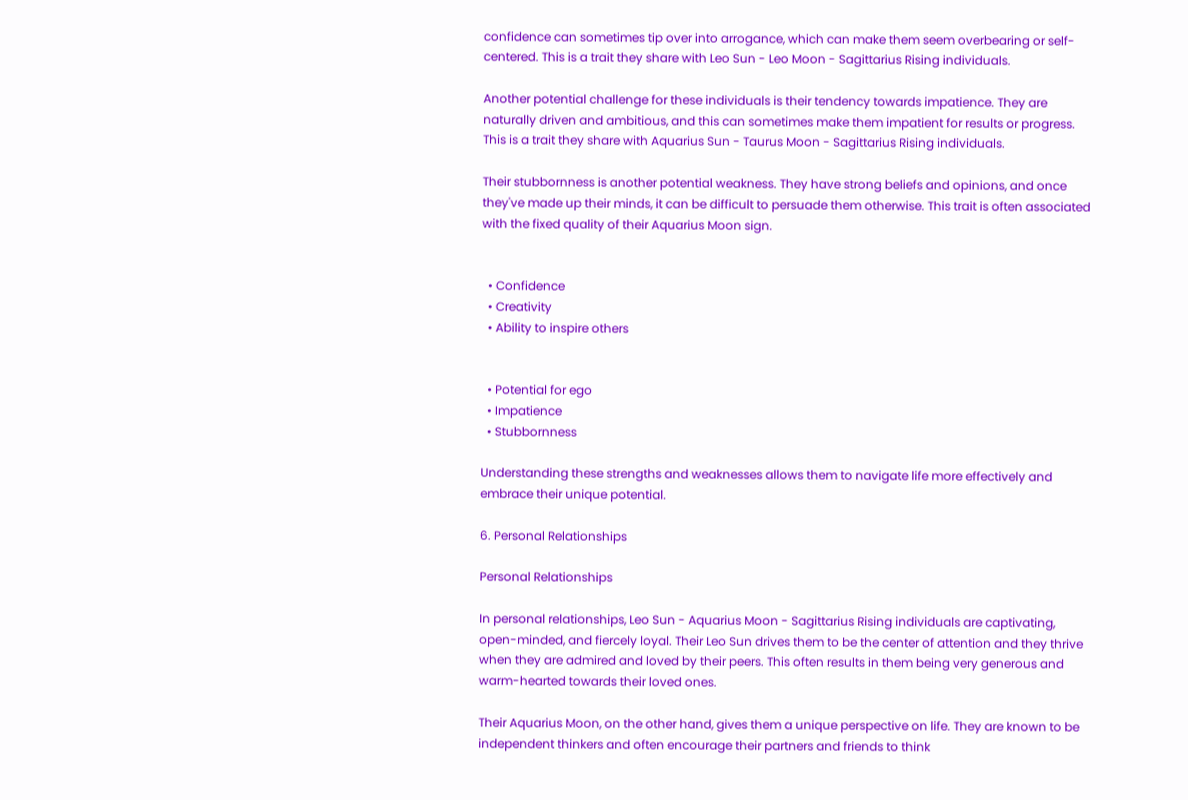confidence can sometimes tip over into arrogance, which can make them seem overbearing or self-centered. This is a trait they share with Leo Sun - Leo Moon - Sagittarius Rising individuals.

Another potential challenge for these individuals is their tendency towards impatience. They are naturally driven and ambitious, and this can sometimes make them impatient for results or progress. This is a trait they share with Aquarius Sun - Taurus Moon - Sagittarius Rising individuals.

Their stubbornness is another potential weakness. They have strong beliefs and opinions, and once they've made up their minds, it can be difficult to persuade them otherwise. This trait is often associated with the fixed quality of their Aquarius Moon sign.


  • Confidence
  • Creativity
  • Ability to inspire others


  • Potential for ego
  • Impatience
  • Stubbornness

Understanding these strengths and weaknesses allows them to navigate life more effectively and embrace their unique potential.

6. Personal Relationships

Personal Relationships

In personal relationships, Leo Sun - Aquarius Moon - Sagittarius Rising individuals are captivating, open-minded, and fiercely loyal. Their Leo Sun drives them to be the center of attention and they thrive when they are admired and loved by their peers. This often results in them being very generous and warm-hearted towards their loved ones.

Their Aquarius Moon, on the other hand, gives them a unique perspective on life. They are known to be independent thinkers and often encourage their partners and friends to think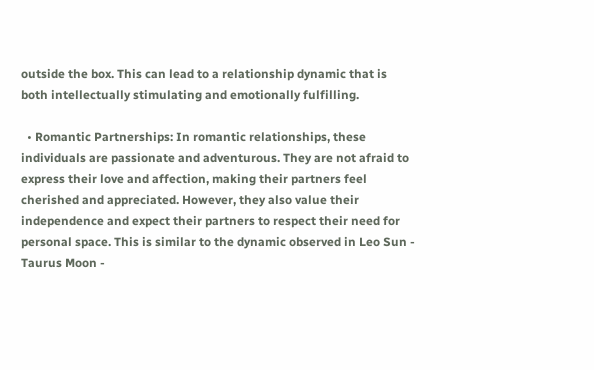outside the box. This can lead to a relationship dynamic that is both intellectually stimulating and emotionally fulfilling.

  • Romantic Partnerships: In romantic relationships, these individuals are passionate and adventurous. They are not afraid to express their love and affection, making their partners feel cherished and appreciated. However, they also value their independence and expect their partners to respect their need for personal space. This is similar to the dynamic observed in Leo Sun - Taurus Moon -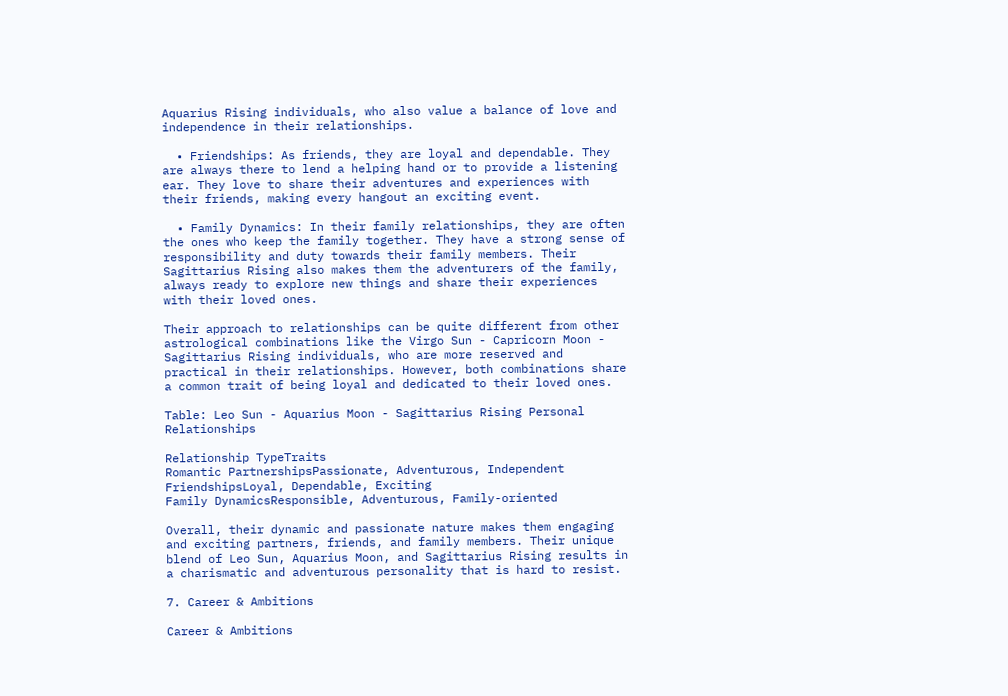Aquarius Rising individuals, who also value a balance of love and independence in their relationships.

  • Friendships: As friends, they are loyal and dependable. They are always there to lend a helping hand or to provide a listening ear. They love to share their adventures and experiences with their friends, making every hangout an exciting event.

  • Family Dynamics: In their family relationships, they are often the ones who keep the family together. They have a strong sense of responsibility and duty towards their family members. Their Sagittarius Rising also makes them the adventurers of the family, always ready to explore new things and share their experiences with their loved ones.

Their approach to relationships can be quite different from other astrological combinations like the Virgo Sun - Capricorn Moon - Sagittarius Rising individuals, who are more reserved and practical in their relationships. However, both combinations share a common trait of being loyal and dedicated to their loved ones.

Table: Leo Sun - Aquarius Moon - Sagittarius Rising Personal Relationships

Relationship TypeTraits
Romantic PartnershipsPassionate, Adventurous, Independent
FriendshipsLoyal, Dependable, Exciting
Family DynamicsResponsible, Adventurous, Family-oriented

Overall, their dynamic and passionate nature makes them engaging and exciting partners, friends, and family members. Their unique blend of Leo Sun, Aquarius Moon, and Sagittarius Rising results in a charismatic and adventurous personality that is hard to resist.

7. Career & Ambitions

Career & Ambitions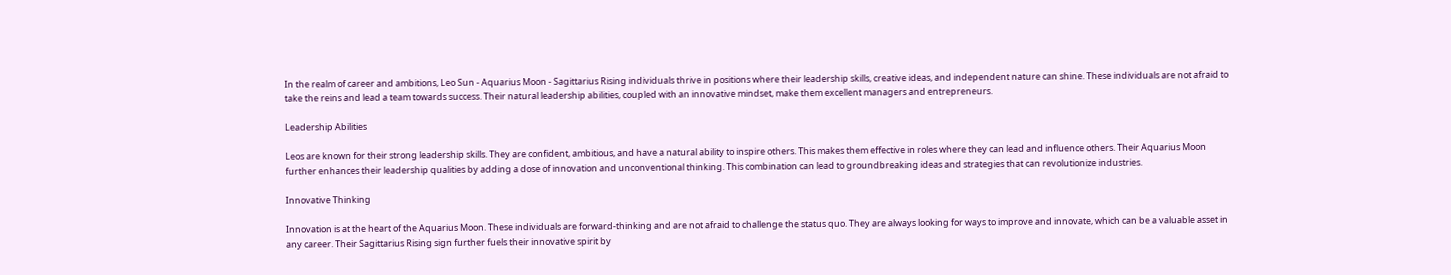In the realm of career and ambitions, Leo Sun - Aquarius Moon - Sagittarius Rising individuals thrive in positions where their leadership skills, creative ideas, and independent nature can shine. These individuals are not afraid to take the reins and lead a team towards success. Their natural leadership abilities, coupled with an innovative mindset, make them excellent managers and entrepreneurs.

Leadership Abilities

Leos are known for their strong leadership skills. They are confident, ambitious, and have a natural ability to inspire others. This makes them effective in roles where they can lead and influence others. Their Aquarius Moon further enhances their leadership qualities by adding a dose of innovation and unconventional thinking. This combination can lead to groundbreaking ideas and strategies that can revolutionize industries.

Innovative Thinking

Innovation is at the heart of the Aquarius Moon. These individuals are forward-thinking and are not afraid to challenge the status quo. They are always looking for ways to improve and innovate, which can be a valuable asset in any career. Their Sagittarius Rising sign further fuels their innovative spirit by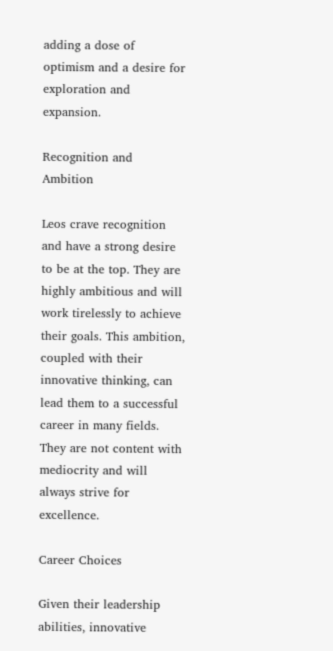adding a dose of optimism and a desire for exploration and expansion.

Recognition and Ambition

Leos crave recognition and have a strong desire to be at the top. They are highly ambitious and will work tirelessly to achieve their goals. This ambition, coupled with their innovative thinking, can lead them to a successful career in many fields. They are not content with mediocrity and will always strive for excellence.

Career Choices

Given their leadership abilities, innovative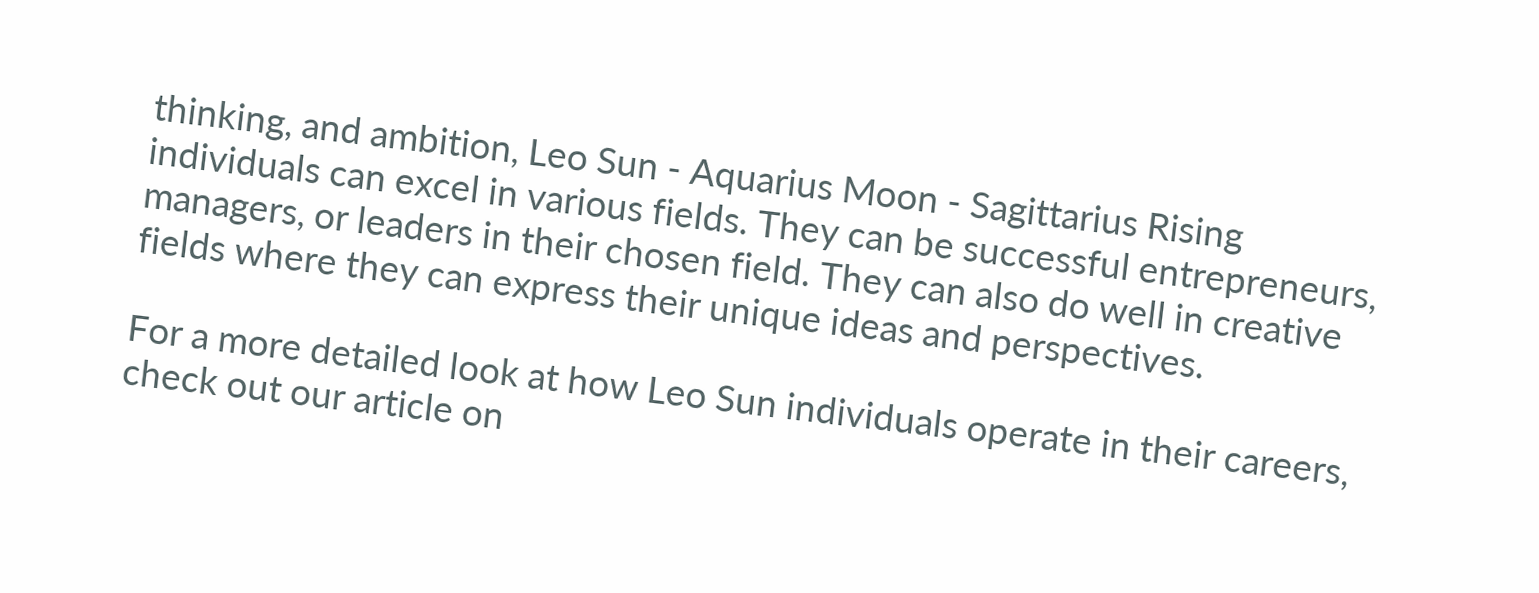thinking, and ambition, Leo Sun - Aquarius Moon - Sagittarius Rising individuals can excel in various fields. They can be successful entrepreneurs, managers, or leaders in their chosen field. They can also do well in creative fields where they can express their unique ideas and perspectives.

For a more detailed look at how Leo Sun individuals operate in their careers, check out our article on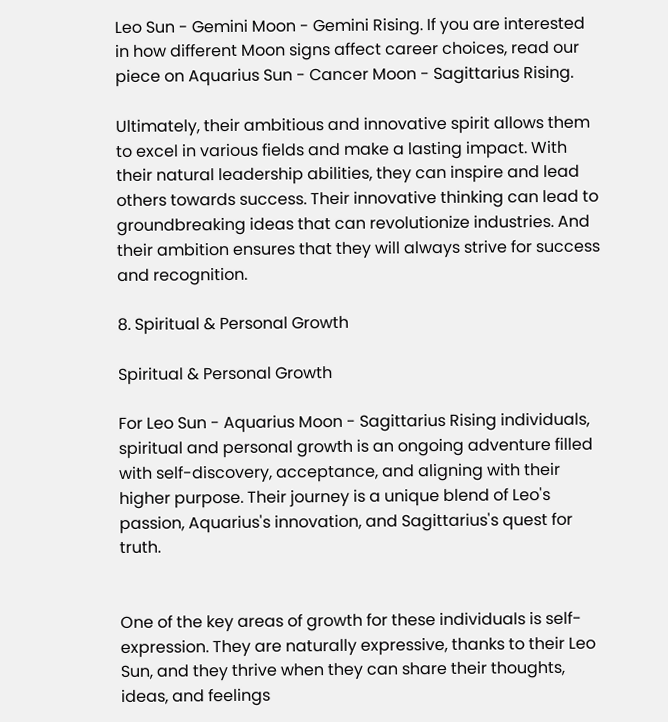Leo Sun - Gemini Moon - Gemini Rising. If you are interested in how different Moon signs affect career choices, read our piece on Aquarius Sun - Cancer Moon - Sagittarius Rising.

Ultimately, their ambitious and innovative spirit allows them to excel in various fields and make a lasting impact. With their natural leadership abilities, they can inspire and lead others towards success. Their innovative thinking can lead to groundbreaking ideas that can revolutionize industries. And their ambition ensures that they will always strive for success and recognition.

8. Spiritual & Personal Growth

Spiritual & Personal Growth

For Leo Sun - Aquarius Moon - Sagittarius Rising individuals, spiritual and personal growth is an ongoing adventure filled with self-discovery, acceptance, and aligning with their higher purpose. Their journey is a unique blend of Leo's passion, Aquarius's innovation, and Sagittarius's quest for truth.


One of the key areas of growth for these individuals is self-expression. They are naturally expressive, thanks to their Leo Sun, and they thrive when they can share their thoughts, ideas, and feelings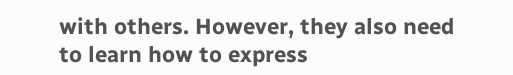with others. However, they also need to learn how to express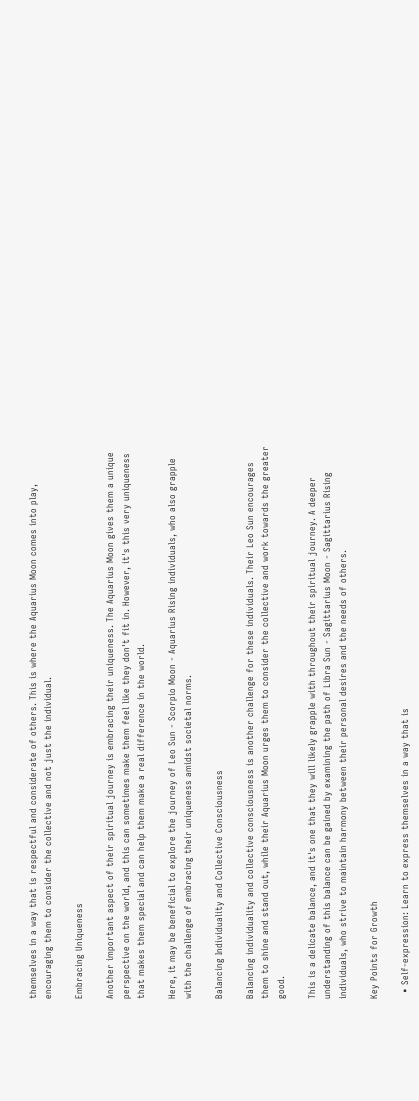themselves in a way that is respectful and considerate of others. This is where the Aquarius Moon comes into play, encouraging them to consider the collective and not just the individual.

Embracing Uniqueness

Another important aspect of their spiritual journey is embracing their uniqueness. The Aquarius Moon gives them a unique perspective on the world, and this can sometimes make them feel like they don't fit in. However, it's this very uniqueness that makes them special and can help them make a real difference in the world.

Here, it may be beneficial to explore the journey of Leo Sun - Scorpio Moon - Aquarius Rising individuals, who also grapple with the challenge of embracing their uniqueness amidst societal norms.

Balancing Individuality and Collective Consciousness

Balancing individuality and collective consciousness is another challenge for these individuals. Their Leo Sun encourages them to shine and stand out, while their Aquarius Moon urges them to consider the collective and work towards the greater good.

This is a delicate balance, and it's one that they will likely grapple with throughout their spiritual journey. A deeper understanding of this balance can be gained by examining the path of Libra Sun - Sagittarius Moon - Sagittarius Rising individuals, who strive to maintain harmony between their personal desires and the needs of others.

Key Points for Growth

  • Self-expression: Learn to express themselves in a way that is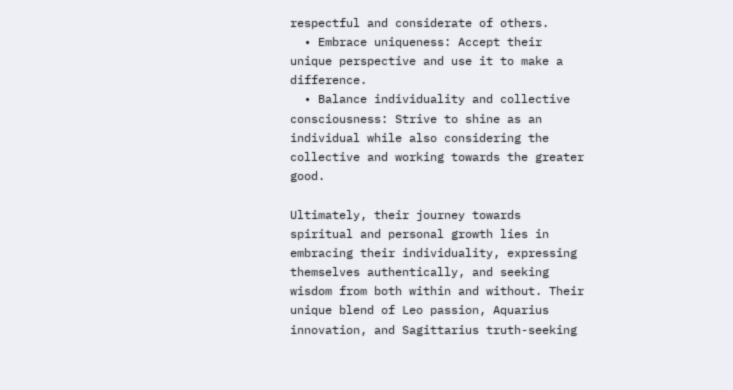respectful and considerate of others.
  • Embrace uniqueness: Accept their unique perspective and use it to make a difference.
  • Balance individuality and collective consciousness: Strive to shine as an individual while also considering the collective and working towards the greater good.

Ultimately, their journey towards spiritual and personal growth lies in embracing their individuality, expressing themselves authentically, and seeking wisdom from both within and without. Their unique blend of Leo passion, Aquarius innovation, and Sagittarius truth-seeking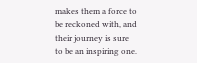makes them a force to be reckoned with, and their journey is sure to be an inspiring one.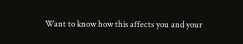Want to know how this affects you and your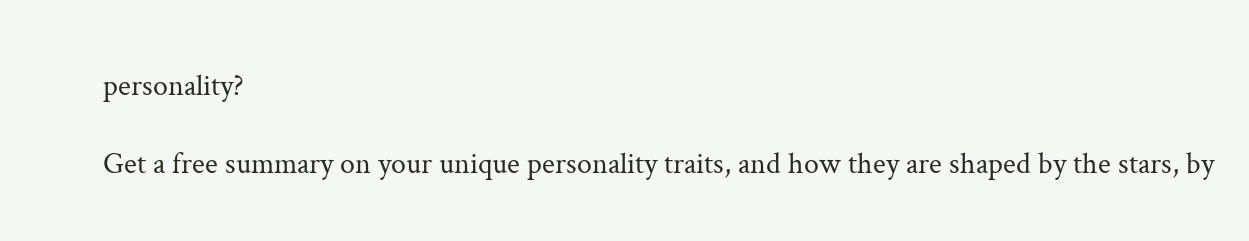personality?

Get a free summary on your unique personality traits, and how they are shaped by the stars, by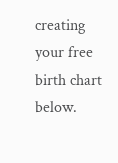creating your free birth chart below.